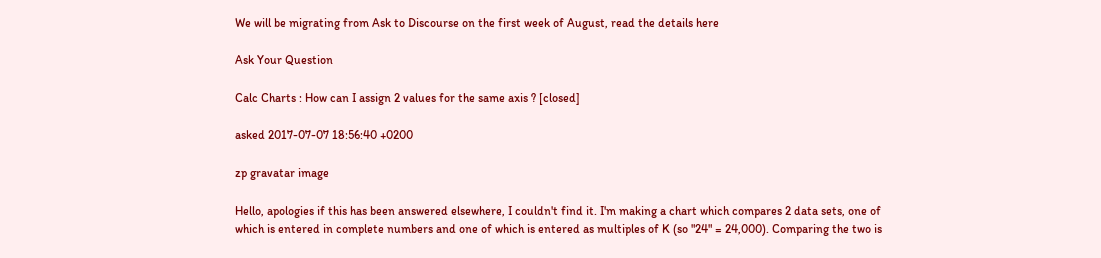We will be migrating from Ask to Discourse on the first week of August, read the details here

Ask Your Question

Calc Charts : How can I assign 2 values for the same axis ? [closed]

asked 2017-07-07 18:56:40 +0200

zp gravatar image

Hello, apologies if this has been answered elsewhere, I couldn't find it. I'm making a chart which compares 2 data sets, one of which is entered in complete numbers and one of which is entered as multiples of K (so "24" = 24,000). Comparing the two is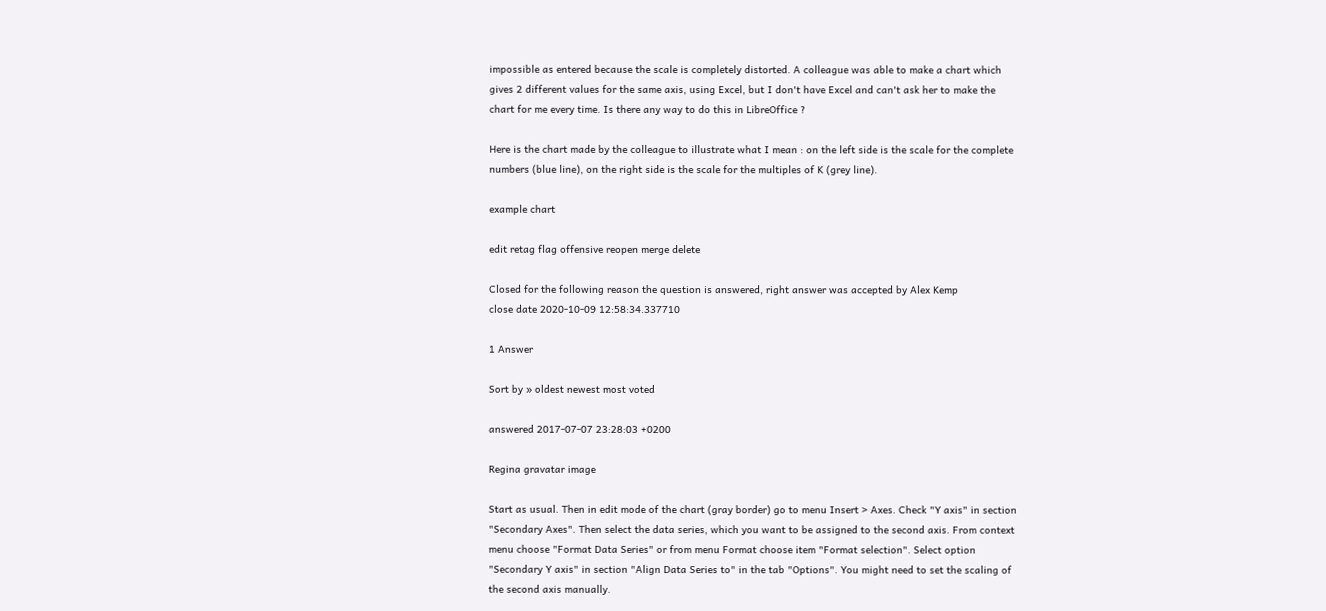impossible as entered because the scale is completely distorted. A colleague was able to make a chart which gives 2 different values for the same axis, using Excel, but I don't have Excel and can't ask her to make the chart for me every time. Is there any way to do this in LibreOffice ?

Here is the chart made by the colleague to illustrate what I mean : on the left side is the scale for the complete numbers (blue line), on the right side is the scale for the multiples of K (grey line).

example chart

edit retag flag offensive reopen merge delete

Closed for the following reason the question is answered, right answer was accepted by Alex Kemp
close date 2020-10-09 12:58:34.337710

1 Answer

Sort by » oldest newest most voted

answered 2017-07-07 23:28:03 +0200

Regina gravatar image

Start as usual. Then in edit mode of the chart (gray border) go to menu Insert > Axes. Check "Y axis" in section "Secondary Axes". Then select the data series, which you want to be assigned to the second axis. From context menu choose "Format Data Series" or from menu Format choose item "Format selection". Select option "Secondary Y axis" in section "Align Data Series to" in the tab "Options". You might need to set the scaling of the second axis manually.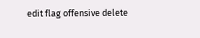edit flag offensive delete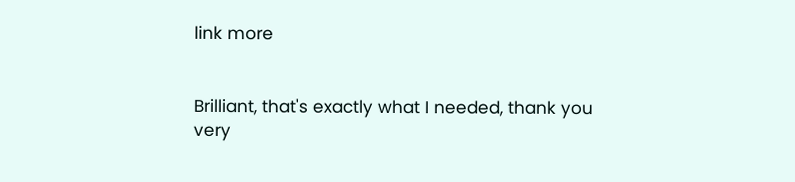link more


Brilliant, that's exactly what I needed, thank you very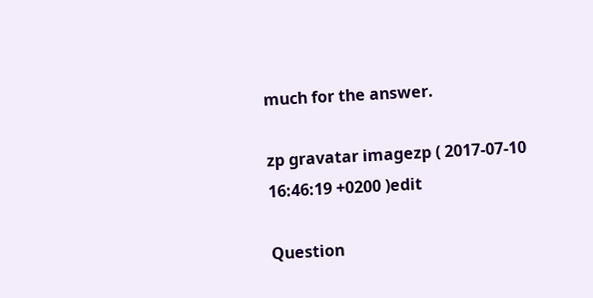much for the answer.

zp gravatar imagezp ( 2017-07-10 16:46:19 +0200 )edit

Question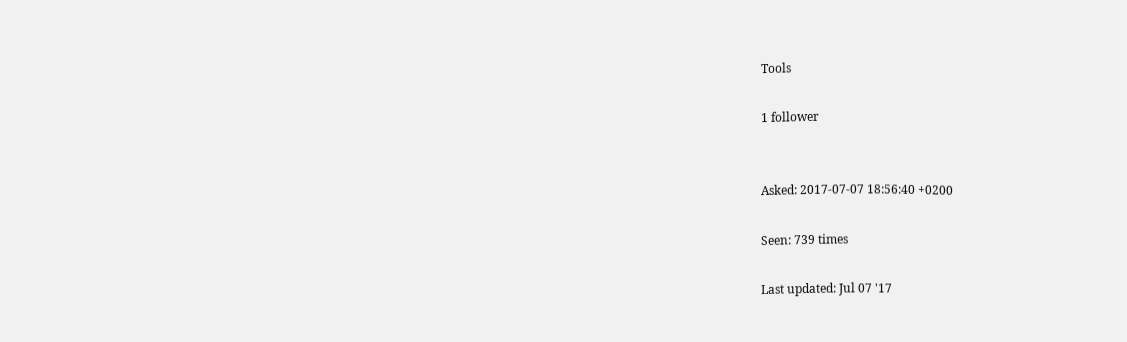Tools

1 follower


Asked: 2017-07-07 18:56:40 +0200

Seen: 739 times

Last updated: Jul 07 '17